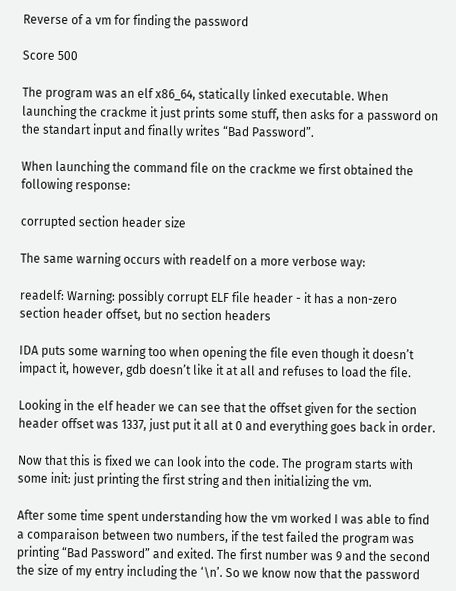Reverse of a vm for finding the password

Score 500

The program was an elf x86_64, statically linked executable. When launching the crackme it just prints some stuff, then asks for a password on the standart input and finally writes “Bad Password”.

When launching the command file on the crackme we first obtained the following response:

corrupted section header size

The same warning occurs with readelf on a more verbose way:

readelf: Warning: possibly corrupt ELF file header - it has a non-zero
section header offset, but no section headers

IDA puts some warning too when opening the file even though it doesn’t impact it, however, gdb doesn’t like it at all and refuses to load the file.

Looking in the elf header we can see that the offset given for the section header offset was 1337, just put it all at 0 and everything goes back in order.

Now that this is fixed we can look into the code. The program starts with some init: just printing the first string and then initializing the vm.

After some time spent understanding how the vm worked I was able to find a comparaison between two numbers, if the test failed the program was printing “Bad Password” and exited. The first number was 9 and the second the size of my entry including the ‘\n’. So we know now that the password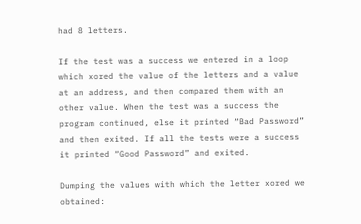had 8 letters.

If the test was a success we entered in a loop which xored the value of the letters and a value at an address, and then compared them with an other value. When the test was a success the program continued, else it printed “Bad Password” and then exited. If all the tests were a success it printed “Good Password” and exited.

Dumping the values with which the letter xored we obtained: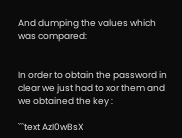And dumping the values which was compared:


In order to obtain the password in clear we just had to xor them and we obtained the key :

```text AzI0wBsX